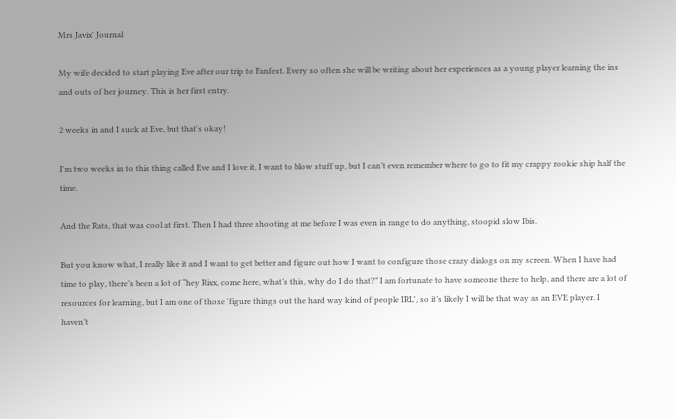Mrs Javix' Journal

My wife decided to start playing Eve after our trip to Fanfest. Every so often she will be writing about her experiences as a young player learning the ins and outs of her journey. This is her first entry.

2 weeks in and I suck at Eve, but that's okay!

I'm two weeks in to this thing called Eve and I love it, I want to blow stuff up, but I can’t even remember where to go to fit my crappy rookie ship half the time.

And the Rats, that was cool at first. Then I had three shooting at me before I was even in range to do anything, stoopid slow Ibis.

But you know what, I really like it and I want to get better and figure out how I want to configure those crazy dialogs on my screen. When I have had time to play, there’s been a lot of “hey Rixx, come here, what’s this, why do I do that?” I am fortunate to have someone there to help, and there are a lot of resources for learning, but I am one of those 'figure things out the hard way kind of people IRL', so it’s likely I will be that way as an EVE player. I haven’t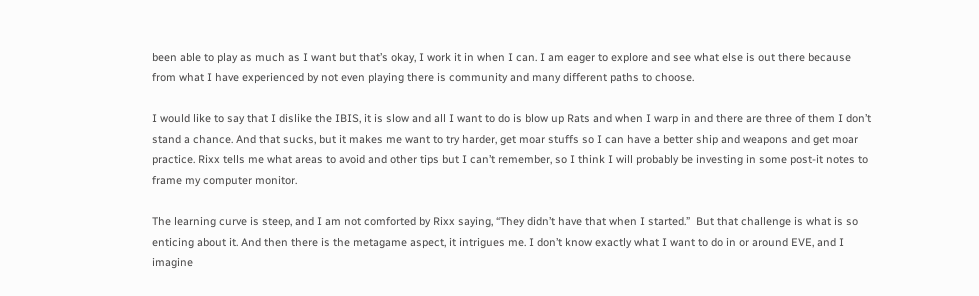been able to play as much as I want but that’s okay, I work it in when I can. I am eager to explore and see what else is out there because from what I have experienced by not even playing there is community and many different paths to choose.

I would like to say that I dislike the IBIS, it is slow and all I want to do is blow up Rats and when I warp in and there are three of them I don’t stand a chance. And that sucks, but it makes me want to try harder, get moar stuffs so I can have a better ship and weapons and get moar practice. Rixx tells me what areas to avoid and other tips but I can’t remember, so I think I will probably be investing in some post-it notes to frame my computer monitor.

The learning curve is steep, and I am not comforted by Rixx saying, “They didn’t have that when I started.”  But that challenge is what is so enticing about it. And then there is the metagame aspect, it intrigues me. I don’t know exactly what I want to do in or around EVE, and I imagine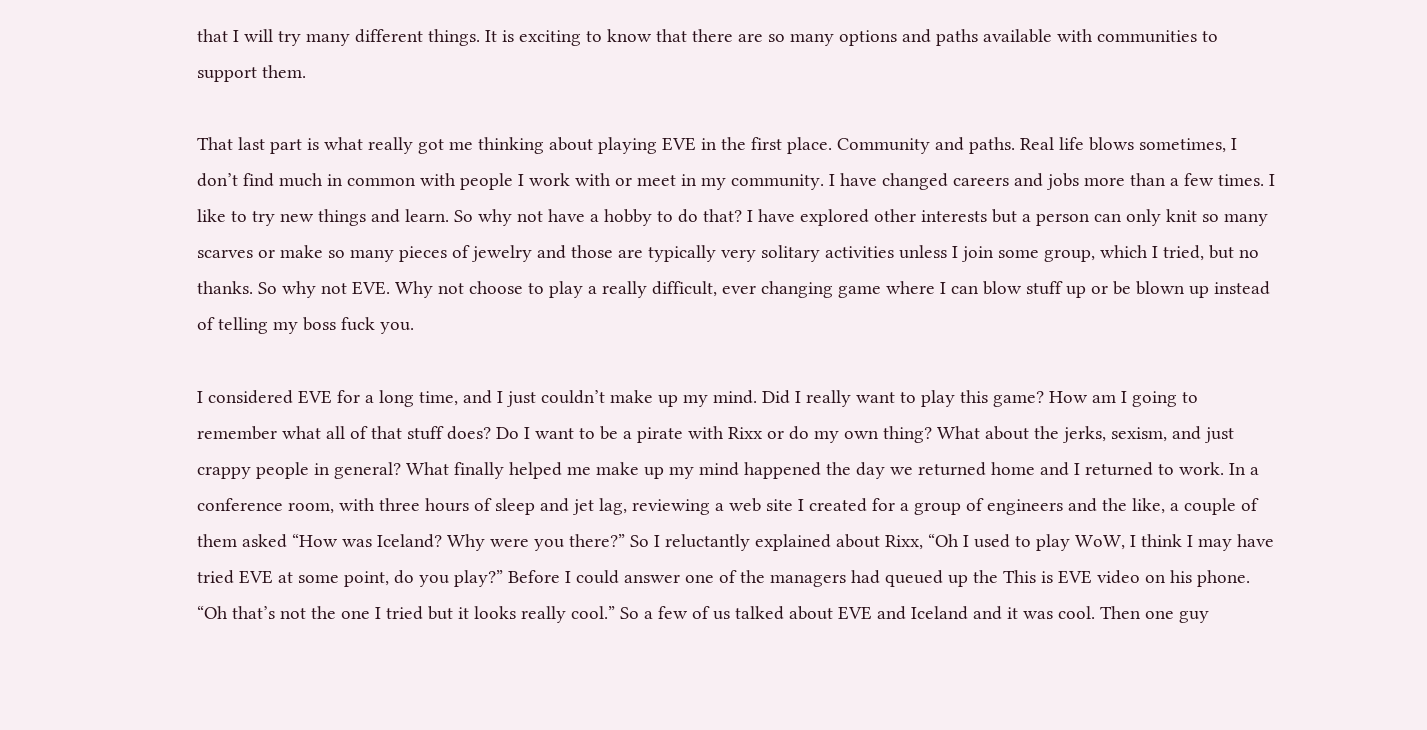that I will try many different things. It is exciting to know that there are so many options and paths available with communities to support them.

That last part is what really got me thinking about playing EVE in the first place. Community and paths. Real life blows sometimes, I don’t find much in common with people I work with or meet in my community. I have changed careers and jobs more than a few times. I like to try new things and learn. So why not have a hobby to do that? I have explored other interests but a person can only knit so many scarves or make so many pieces of jewelry and those are typically very solitary activities unless I join some group, which I tried, but no thanks. So why not EVE. Why not choose to play a really difficult, ever changing game where I can blow stuff up or be blown up instead of telling my boss fuck you.

I considered EVE for a long time, and I just couldn’t make up my mind. Did I really want to play this game? How am I going to remember what all of that stuff does? Do I want to be a pirate with Rixx or do my own thing? What about the jerks, sexism, and just crappy people in general? What finally helped me make up my mind happened the day we returned home and I returned to work. In a conference room, with three hours of sleep and jet lag, reviewing a web site I created for a group of engineers and the like, a couple of them asked “How was Iceland? Why were you there?” So I reluctantly explained about Rixx, “Oh I used to play WoW, I think I may have tried EVE at some point, do you play?” Before I could answer one of the managers had queued up the This is EVE video on his phone. “Oh that’s not the one I tried but it looks really cool.” So a few of us talked about EVE and Iceland and it was cool. Then one guy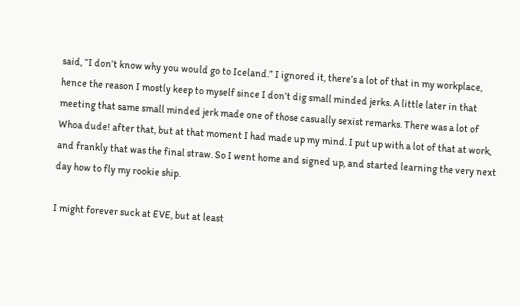said, “I don’t know why you would go to Iceland.” I ignored it, there’s a lot of that in my workplace, hence the reason I mostly keep to myself since I don’t dig small minded jerks. A little later in that meeting that same small minded jerk made one of those casually sexist remarks. There was a lot of Whoa dude! after that, but at that moment I had made up my mind. I put up with a lot of that at work, and frankly that was the final straw. So I went home and signed up, and started learning the very next day how to fly my rookie ship.

I might forever suck at EVE, but at least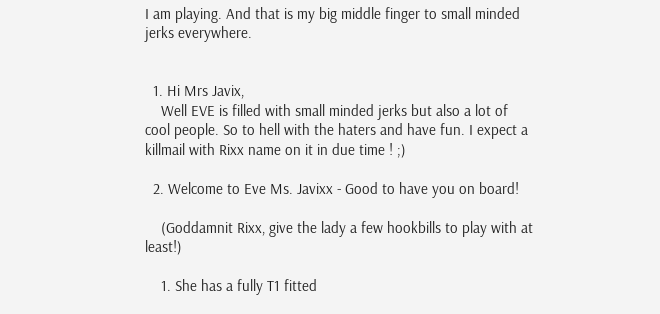I am playing. And that is my big middle finger to small minded jerks everywhere.


  1. Hi Mrs Javix,
    Well EVE is filled with small minded jerks but also a lot of cool people. So to hell with the haters and have fun. I expect a killmail with Rixx name on it in due time ! ;)

  2. Welcome to Eve Ms. Javixx - Good to have you on board!

    (Goddamnit Rixx, give the lady a few hookbills to play with at least!)

    1. She has a fully T1 fitted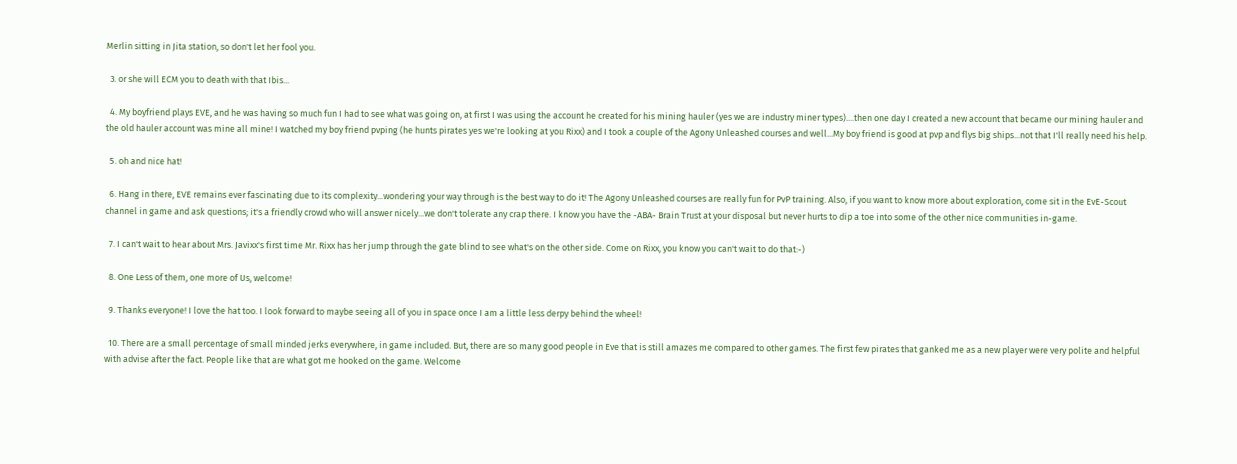Merlin sitting in Jita station, so don't let her fool you.

  3. or she will ECM you to death with that Ibis...

  4. My boyfriend plays EVE, and he was having so much fun I had to see what was going on, at first I was using the account he created for his mining hauler (yes we are industry miner types)....then one day I created a new account that became our mining hauler and the old hauler account was mine all mine! I watched my boy friend pvping (he hunts pirates yes we're looking at you Rixx) and I took a couple of the Agony Unleashed courses and well...My boy friend is good at pvp and flys big ships...not that I'll really need his help.

  5. oh and nice hat!

  6. Hang in there, EVE remains ever fascinating due to its complexity...wondering your way through is the best way to do it! The Agony Unleashed courses are really fun for PvP training. Also, if you want to know more about exploration, come sit in the EvE-Scout channel in game and ask questions; it's a friendly crowd who will answer nicely...we don't tolerate any crap there. I know you have the -ABA- Brain Trust at your disposal but never hurts to dip a toe into some of the other nice communities in-game.

  7. I can't wait to hear about Mrs. Javixx's first time Mr. Rixx has her jump through the gate blind to see what's on the other side. Come on Rixx, you know you can't wait to do that:-)

  8. One Less of them, one more of Us, welcome!

  9. Thanks everyone! I love the hat too. I look forward to maybe seeing all of you in space once I am a little less derpy behind the wheel!

  10. There are a small percentage of small minded jerks everywhere, in game included. But, there are so many good people in Eve that is still amazes me compared to other games. The first few pirates that ganked me as a new player were very polite and helpful with advise after the fact. People like that are what got me hooked on the game. Welcome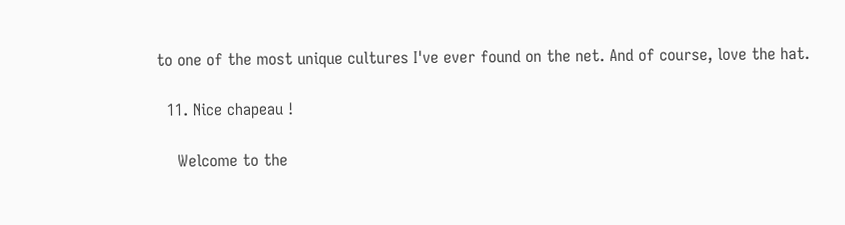to one of the most unique cultures I've ever found on the net. And of course, love the hat.

  11. Nice chapeau !

    Welcome to the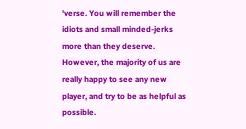'verse. You will remember the idiots and small minded-jerks more than they deserve. However, the majority of us are really happy to see any new player, and try to be as helpful as possible.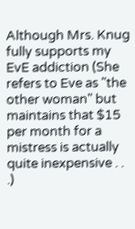Although Mrs. Knug fully supports my EvE addiction (She refers to Eve as "the other woman" but maintains that $15 per month for a mistress is actually quite inexpensive . . .)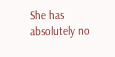She has absolutely no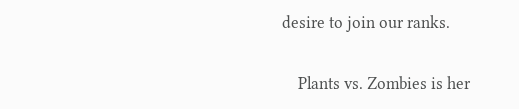desire to join our ranks.

    Plants vs. Zombies is her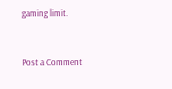gaming limit.


Post a Comment